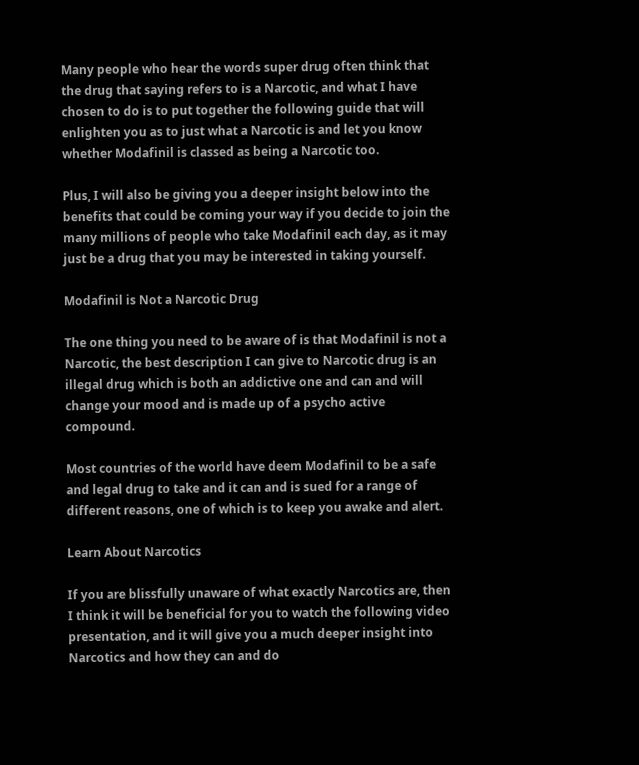Many people who hear the words super drug often think that the drug that saying refers to is a Narcotic, and what I have chosen to do is to put together the following guide that will enlighten you as to just what a Narcotic is and let you know whether Modafinil is classed as being a Narcotic too.

Plus, I will also be giving you a deeper insight below into the benefits that could be coming your way if you decide to join the many millions of people who take Modafinil each day, as it may just be a drug that you may be interested in taking yourself.

Modafinil is Not a Narcotic Drug

The one thing you need to be aware of is that Modafinil is not a Narcotic, the best description I can give to Narcotic drug is an illegal drug which is both an addictive one and can and will change your mood and is made up of a psycho active compound.

Most countries of the world have deem Modafinil to be a safe and legal drug to take and it can and is sued for a range of different reasons, one of which is to keep you awake and alert.

Learn About Narcotics

If you are blissfully unaware of what exactly Narcotics are, then I think it will be beneficial for you to watch the following video presentation, and it will give you a much deeper insight into Narcotics and how they can and do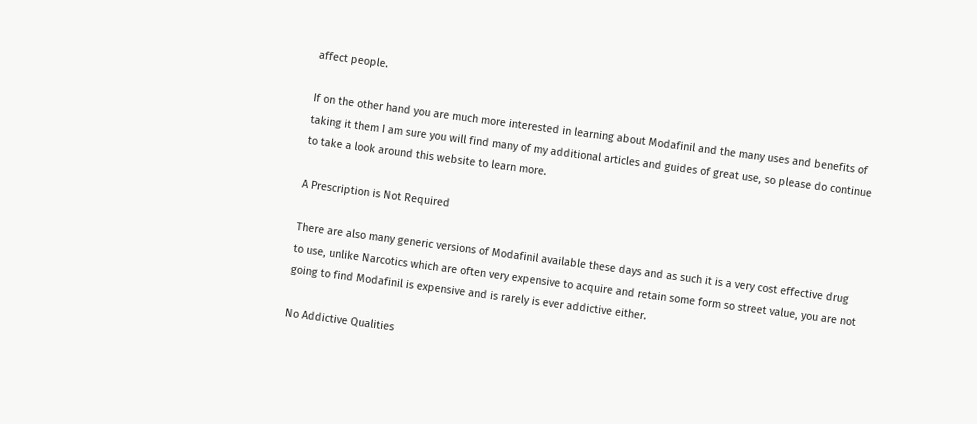affect people.

If on the other hand you are much more interested in learning about Modafinil and the many uses and benefits of taking it them I am sure you will find many of my additional articles and guides of great use, so please do continue to take a look around this website to learn more.

A Prescription is Not Required

There are also many generic versions of Modafinil available these days and as such it is a very cost effective drug to use, unlike Narcotics which are often very expensive to acquire and retain some form so street value, you are not going to find Modafinil is expensive and is rarely is ever addictive either.

No Addictive Qualities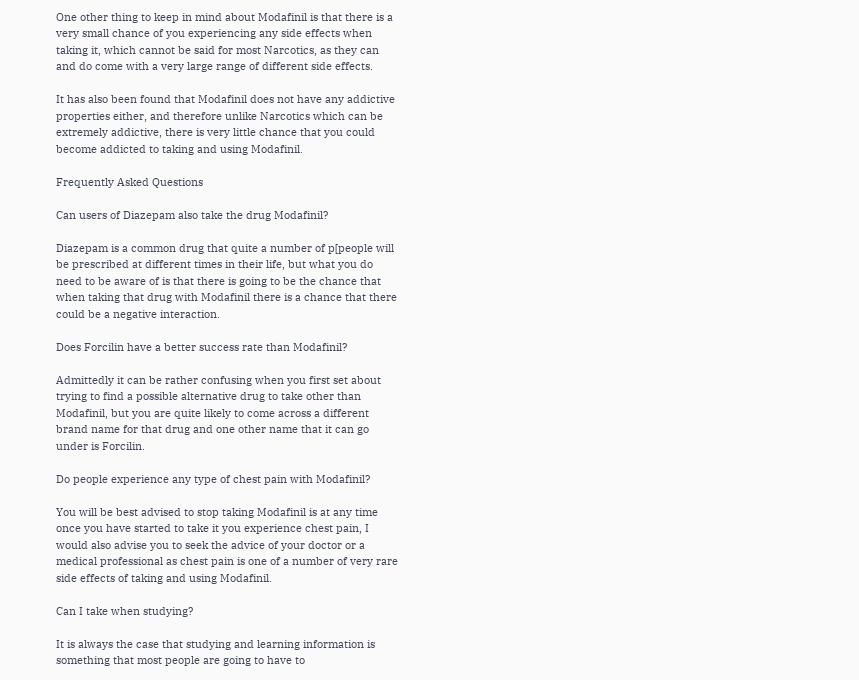One other thing to keep in mind about Modafinil is that there is a very small chance of you experiencing any side effects when taking it, which cannot be said for most Narcotics, as they can and do come with a very large range of different side effects.

It has also been found that Modafinil does not have any addictive properties either, and therefore unlike Narcotics which can be extremely addictive, there is very little chance that you could become addicted to taking and using Modafinil.

Frequently Asked Questions

Can users of Diazepam also take the drug Modafinil?

Diazepam is a common drug that quite a number of p[people will be prescribed at different times in their life, but what you do need to be aware of is that there is going to be the chance that when taking that drug with Modafinil there is a chance that there could be a negative interaction.

Does Forcilin have a better success rate than Modafinil?

Admittedly it can be rather confusing when you first set about trying to find a possible alternative drug to take other than Modafinil, but you are quite likely to come across a different brand name for that drug and one other name that it can go under is Forcilin.

Do people experience any type of chest pain with Modafinil?

You will be best advised to stop taking Modafinil is at any time once you have started to take it you experience chest pain, I would also advise you to seek the advice of your doctor or a medical professional as chest pain is one of a number of very rare side effects of taking and using Modafinil.

Can I take when studying?

It is always the case that studying and learning information is something that most people are going to have to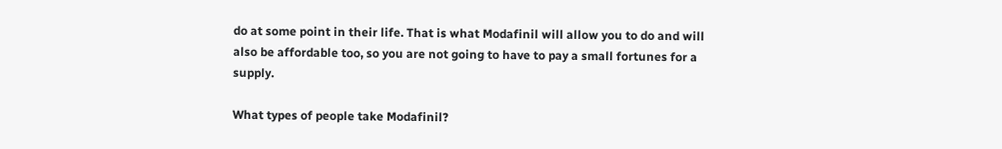do at some point in their life. That is what Modafinil will allow you to do and will also be affordable too, so you are not going to have to pay a small fortunes for a supply.

What types of people take Modafinil?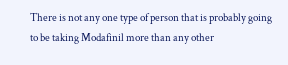There is not any one type of person that is probably going to be taking Modafinil more than any other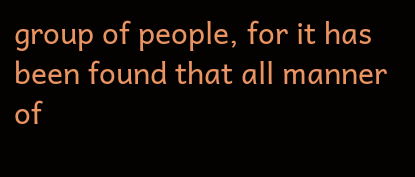group of people, for it has been found that all manner of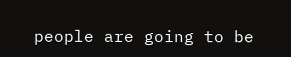people are going to be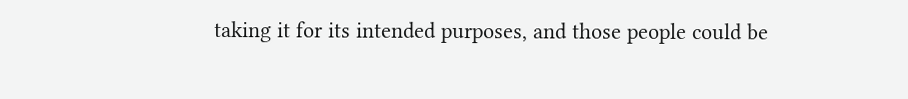taking it for its intended purposes, and those people could be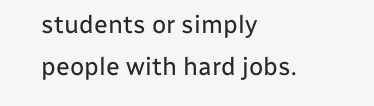students or simply people with hard jobs.